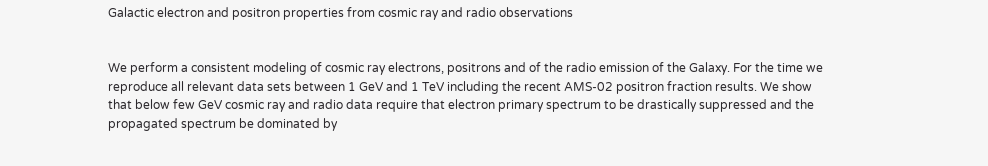Galactic electron and positron properties from cosmic ray and radio observations


We perform a consistent modeling of cosmic ray electrons, positrons and of the radio emission of the Galaxy. For the time we reproduce all relevant data sets between 1 GeV and 1 TeV including the recent AMS-02 positron fraction results. We show that below few GeV cosmic ray and radio data require that electron primary spectrum to be drastically suppressed and the propagated spectrum be dominated by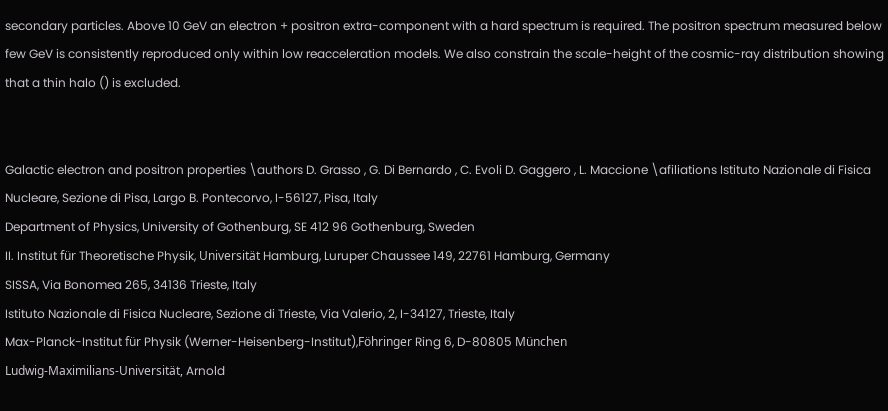secondary particles. Above 10 GeV an electron + positron extra-component with a hard spectrum is required. The positron spectrum measured below few GeV is consistently reproduced only within low reacceleration models. We also constrain the scale-height of the cosmic-ray distribution showing that a thin halo () is excluded.


Galactic electron and positron properties \authors D. Grasso , G. Di Bernardo , C. Evoli D. Gaggero , L. Maccione \afiliations Istituto Nazionale di Fisica Nucleare, Sezione di Pisa, Largo B. Pontecorvo, I-56127, Pisa, Italy
Department of Physics, University of Gothenburg, SE 412 96 Gothenburg, Sweden
II. Institut für Theoretische Physik, Universität Hamburg, Luruper Chaussee 149, 22761 Hamburg, Germany
SISSA, Via Bonomea 265, 34136 Trieste, Italy
Istituto Nazionale di Fisica Nucleare, Sezione di Trieste, Via Valerio, 2, I-34127, Trieste, Italy
Max-Planck-Institut für Physik (Werner-Heisenberg-Institut),Föhringer Ring 6, D-80805 München
Ludwig-Maximilians-Universität, Arnold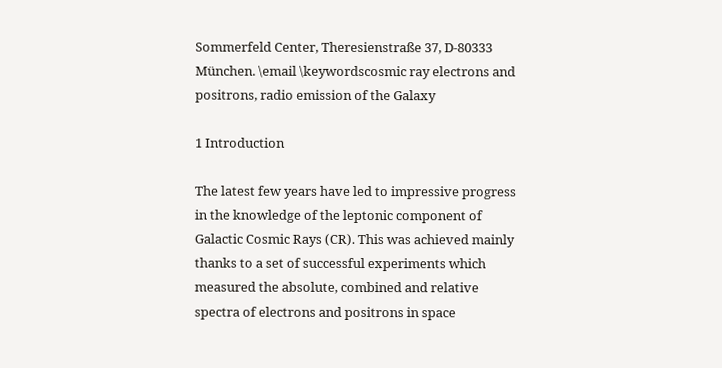Sommerfeld Center, Theresienstraße 37, D-80333 München. \email \keywordscosmic ray electrons and positrons, radio emission of the Galaxy

1 Introduction

The latest few years have led to impressive progress in the knowledge of the leptonic component of Galactic Cosmic Rays (CR). This was achieved mainly thanks to a set of successful experiments which measured the absolute, combined and relative spectra of electrons and positrons in space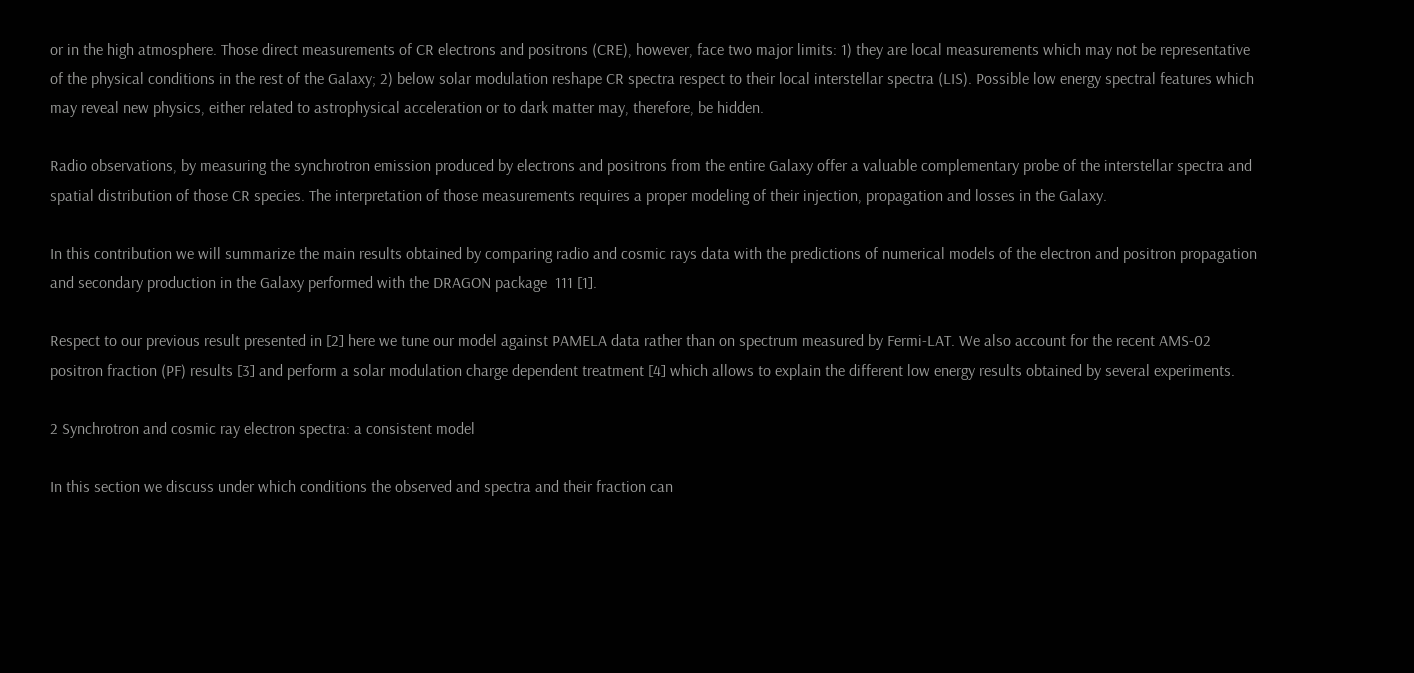or in the high atmosphere. Those direct measurements of CR electrons and positrons (CRE), however, face two major limits: 1) they are local measurements which may not be representative of the physical conditions in the rest of the Galaxy; 2) below solar modulation reshape CR spectra respect to their local interstellar spectra (LIS). Possible low energy spectral features which may reveal new physics, either related to astrophysical acceleration or to dark matter may, therefore, be hidden.

Radio observations, by measuring the synchrotron emission produced by electrons and positrons from the entire Galaxy offer a valuable complementary probe of the interstellar spectra and spatial distribution of those CR species. The interpretation of those measurements requires a proper modeling of their injection, propagation and losses in the Galaxy.

In this contribution we will summarize the main results obtained by comparing radio and cosmic rays data with the predictions of numerical models of the electron and positron propagation and secondary production in the Galaxy performed with the DRAGON package  111 [1].

Respect to our previous result presented in [2] here we tune our model against PAMELA data rather than on spectrum measured by Fermi-LAT. We also account for the recent AMS-02 positron fraction (PF) results [3] and perform a solar modulation charge dependent treatment [4] which allows to explain the different low energy results obtained by several experiments.

2 Synchrotron and cosmic ray electron spectra: a consistent model

In this section we discuss under which conditions the observed and spectra and their fraction can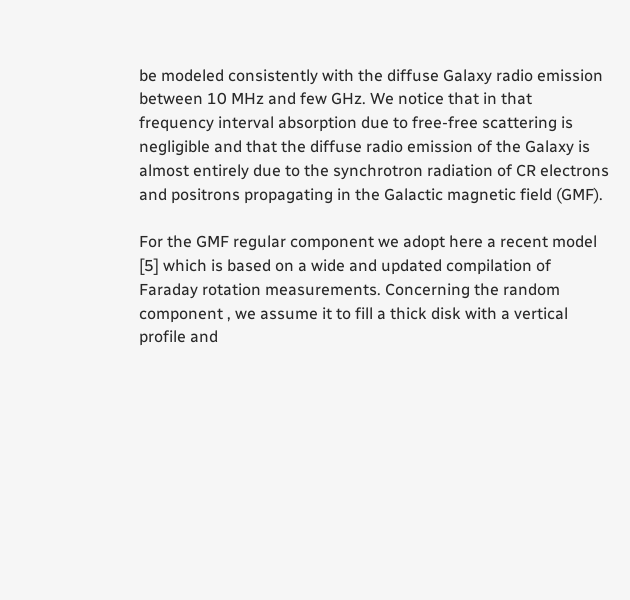be modeled consistently with the diffuse Galaxy radio emission between 10 MHz and few GHz. We notice that in that frequency interval absorption due to free-free scattering is negligible and that the diffuse radio emission of the Galaxy is almost entirely due to the synchrotron radiation of CR electrons and positrons propagating in the Galactic magnetic field (GMF).

For the GMF regular component we adopt here a recent model [5] which is based on a wide and updated compilation of Faraday rotation measurements. Concerning the random component , we assume it to fill a thick disk with a vertical profile and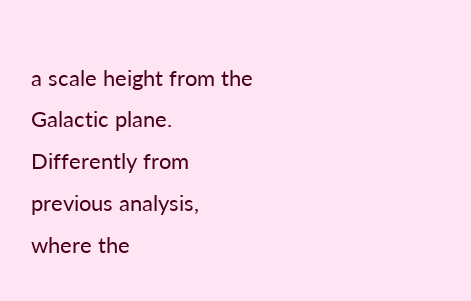a scale height from the Galactic plane. Differently from previous analysis, where the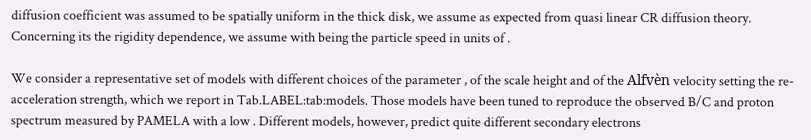diffusion coefficient was assumed to be spatially uniform in the thick disk, we assume as expected from quasi linear CR diffusion theory. Concerning its the rigidity dependence, we assume with being the particle speed in units of .

We consider a representative set of models with different choices of the parameter , of the scale height and of the Alfvèn velocity setting the re-acceleration strength, which we report in Tab.LABEL:tab:models. Those models have been tuned to reproduce the observed B/C and proton spectrum measured by PAMELA with a low . Different models, however, predict quite different secondary electrons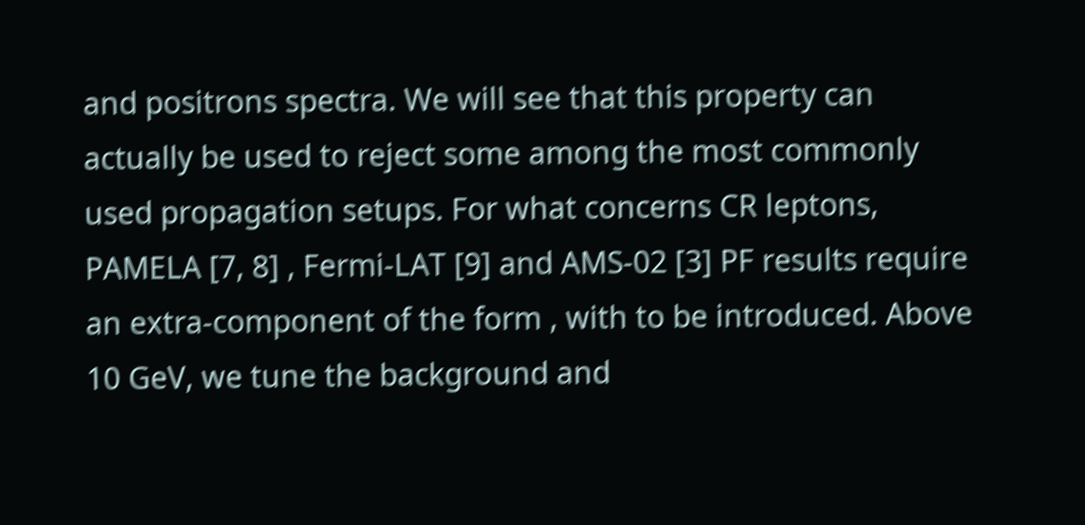and positrons spectra. We will see that this property can actually be used to reject some among the most commonly used propagation setups. For what concerns CR leptons, PAMELA [7, 8] , Fermi-LAT [9] and AMS-02 [3] PF results require an extra-component of the form , with to be introduced. Above 10 GeV, we tune the background and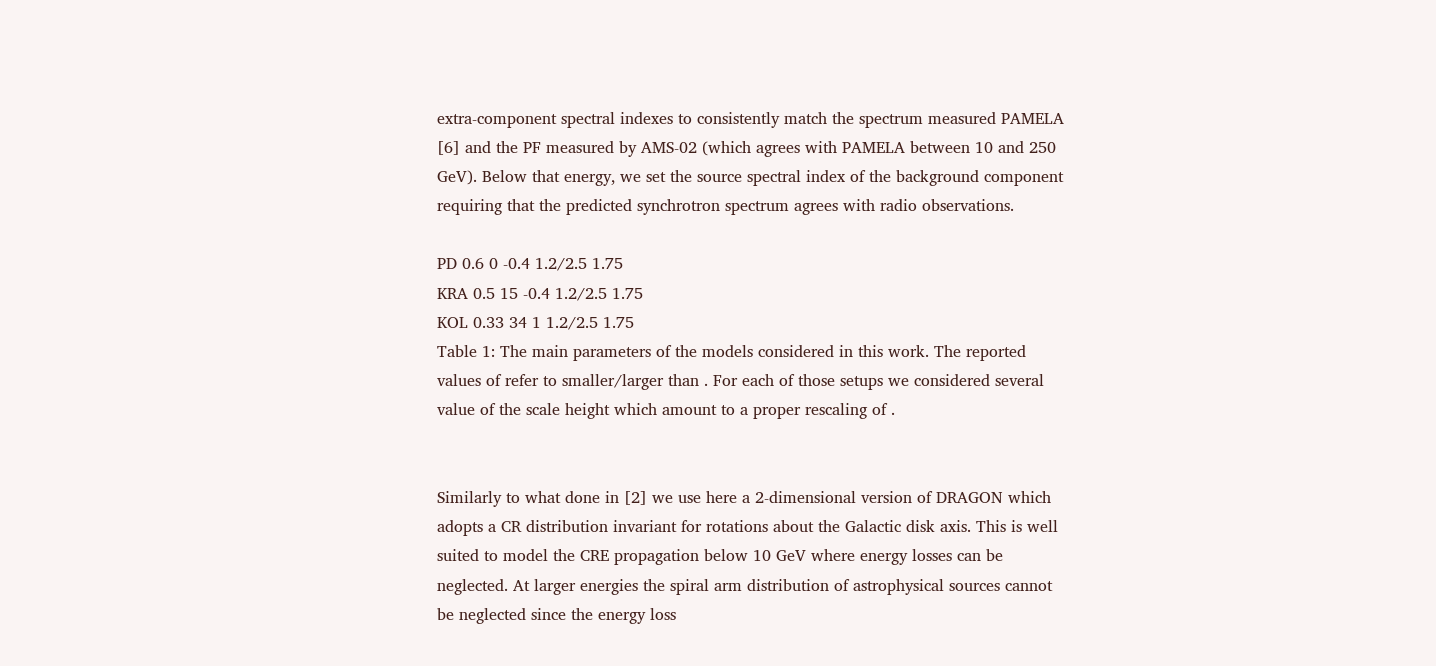extra-component spectral indexes to consistently match the spectrum measured PAMELA [6] and the PF measured by AMS-02 (which agrees with PAMELA between 10 and 250 GeV). Below that energy, we set the source spectral index of the background component requiring that the predicted synchrotron spectrum agrees with radio observations.

PD 0.6 0 -0.4 1.2/2.5 1.75
KRA 0.5 15 -0.4 1.2/2.5 1.75
KOL 0.33 34 1 1.2/2.5 1.75
Table 1: The main parameters of the models considered in this work. The reported values of refer to smaller/larger than . For each of those setups we considered several value of the scale height which amount to a proper rescaling of .


Similarly to what done in [2] we use here a 2-dimensional version of DRAGON which adopts a CR distribution invariant for rotations about the Galactic disk axis. This is well suited to model the CRE propagation below 10 GeV where energy losses can be neglected. At larger energies the spiral arm distribution of astrophysical sources cannot be neglected since the energy loss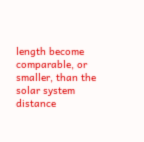length become comparable, or smaller, than the solar system distance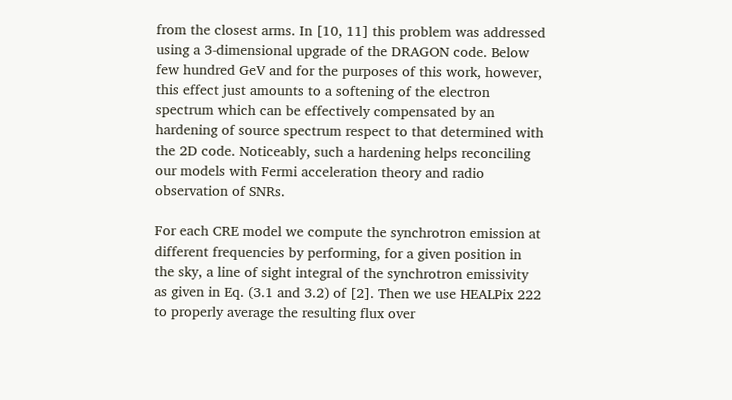from the closest arms. In [10, 11] this problem was addressed using a 3-dimensional upgrade of the DRAGON code. Below few hundred GeV and for the purposes of this work, however, this effect just amounts to a softening of the electron spectrum which can be effectively compensated by an hardening of source spectrum respect to that determined with the 2D code. Noticeably, such a hardening helps reconciling our models with Fermi acceleration theory and radio observation of SNRs.

For each CRE model we compute the synchrotron emission at different frequencies by performing, for a given position in the sky, a line of sight integral of the synchrotron emissivity as given in Eq. (3.1 and 3.2) of [2]. Then we use HEALPix 222 to properly average the resulting flux over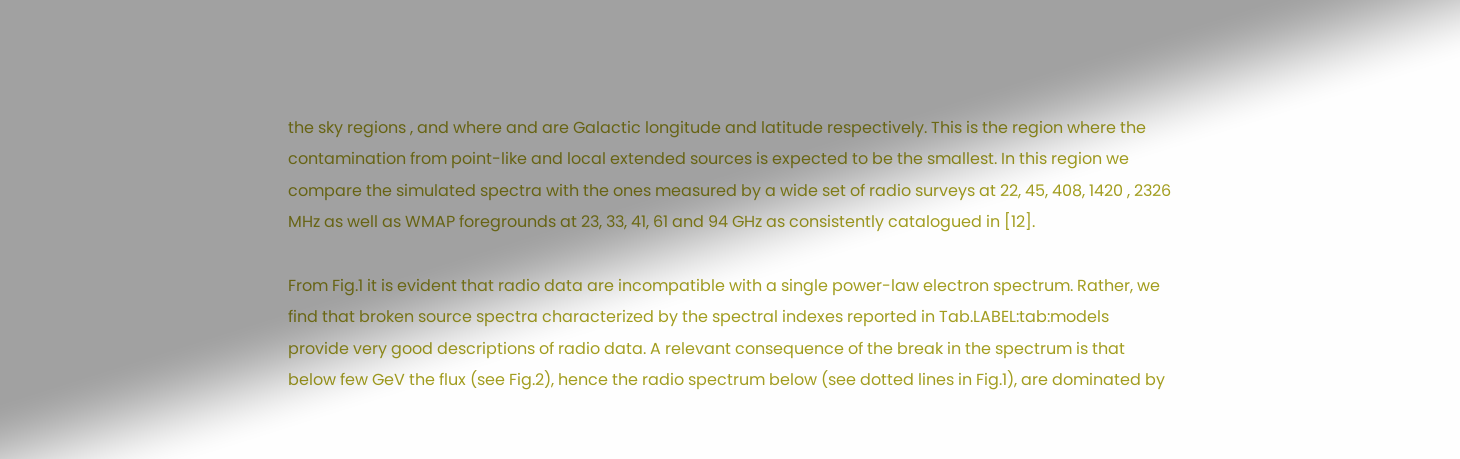the sky regions , and where and are Galactic longitude and latitude respectively. This is the region where the contamination from point-like and local extended sources is expected to be the smallest. In this region we compare the simulated spectra with the ones measured by a wide set of radio surveys at 22, 45, 408, 1420 , 2326 MHz as well as WMAP foregrounds at 23, 33, 41, 61 and 94 GHz as consistently catalogued in [12].

From Fig.1 it is evident that radio data are incompatible with a single power-law electron spectrum. Rather, we find that broken source spectra characterized by the spectral indexes reported in Tab.LABEL:tab:models provide very good descriptions of radio data. A relevant consequence of the break in the spectrum is that below few GeV the flux (see Fig.2), hence the radio spectrum below (see dotted lines in Fig.1), are dominated by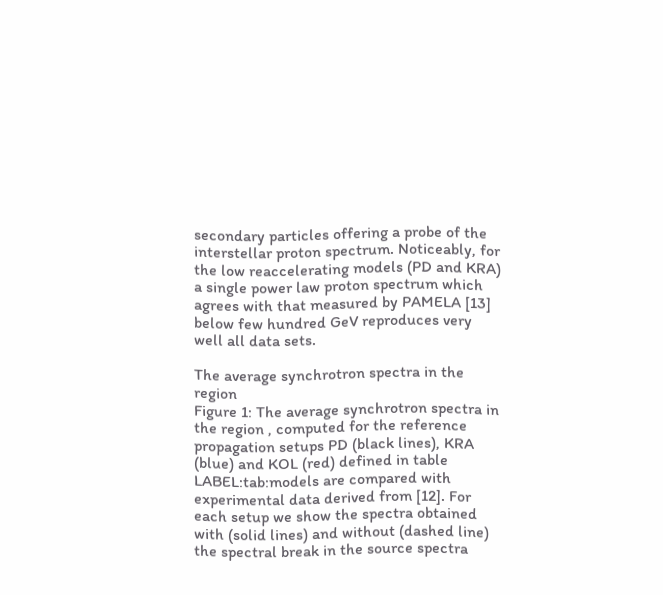secondary particles offering a probe of the interstellar proton spectrum. Noticeably, for the low reaccelerating models (PD and KRA) a single power law proton spectrum which agrees with that measured by PAMELA [13] below few hundred GeV reproduces very well all data sets.

The average synchrotron spectra in the region
Figure 1: The average synchrotron spectra in the region , computed for the reference propagation setups PD (black lines), KRA (blue) and KOL (red) defined in table LABEL:tab:models are compared with experimental data derived from [12]. For each setup we show the spectra obtained with (solid lines) and without (dashed line) the spectral break in the source spectra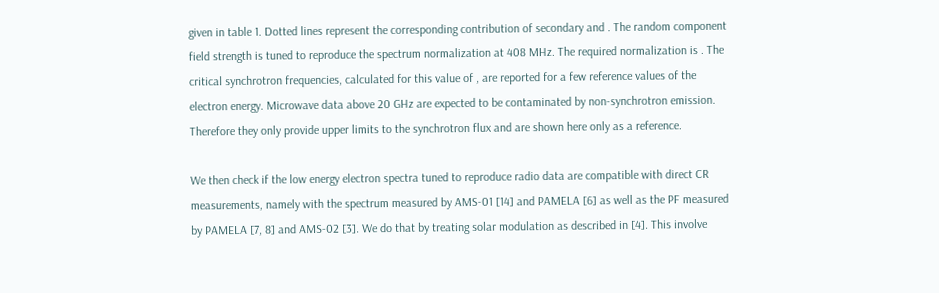given in table 1. Dotted lines represent the corresponding contribution of secondary and . The random component field strength is tuned to reproduce the spectrum normalization at 408 MHz. The required normalization is . The critical synchrotron frequencies, calculated for this value of , are reported for a few reference values of the electron energy. Microwave data above 20 GHz are expected to be contaminated by non-synchrotron emission. Therefore they only provide upper limits to the synchrotron flux and are shown here only as a reference.

We then check if the low energy electron spectra tuned to reproduce radio data are compatible with direct CR measurements, namely with the spectrum measured by AMS-01 [14] and PAMELA [6] as well as the PF measured by PAMELA [7, 8] and AMS-02 [3]. We do that by treating solar modulation as described in [4]. This involve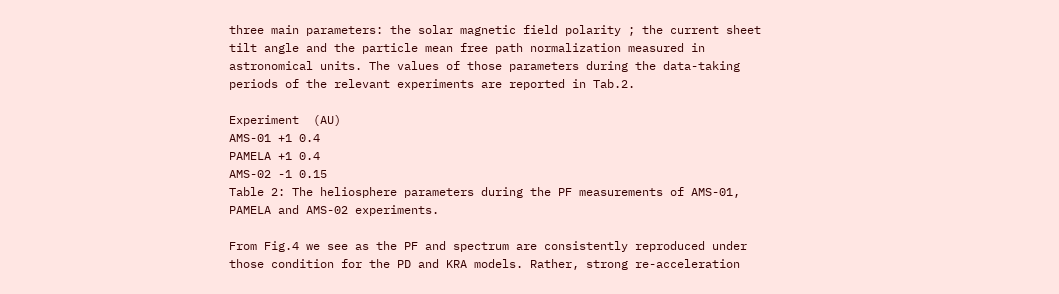three main parameters: the solar magnetic field polarity ; the current sheet tilt angle and the particle mean free path normalization measured in astronomical units. The values of those parameters during the data-taking periods of the relevant experiments are reported in Tab.2.

Experiment  (AU)
AMS-01 +1 0.4
PAMELA +1 0.4
AMS-02 -1 0.15
Table 2: The heliosphere parameters during the PF measurements of AMS-01, PAMELA and AMS-02 experiments.

From Fig.4 we see as the PF and spectrum are consistently reproduced under those condition for the PD and KRA models. Rather, strong re-acceleration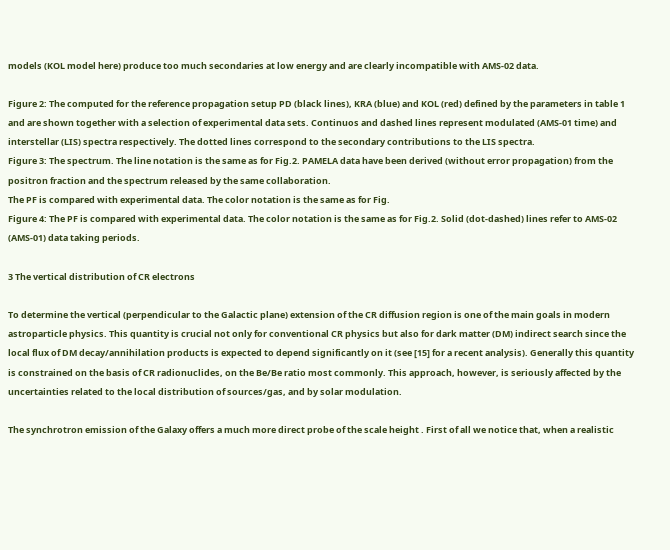models (KOL model here) produce too much secondaries at low energy and are clearly incompatible with AMS-02 data.

Figure 2: The computed for the reference propagation setup PD (black lines), KRA (blue) and KOL (red) defined by the parameters in table 1 and are shown together with a selection of experimental data sets. Continuos and dashed lines represent modulated (AMS-01 time) and interstellar (LIS) spectra respectively. The dotted lines correspond to the secondary contributions to the LIS spectra.
Figure 3: The spectrum. The line notation is the same as for Fig.2. PAMELA data have been derived (without error propagation) from the positron fraction and the spectrum released by the same collaboration.
The PF is compared with experimental data. The color notation is the same as for Fig.
Figure 4: The PF is compared with experimental data. The color notation is the same as for Fig.2. Solid (dot-dashed) lines refer to AMS-02 (AMS-01) data taking periods.

3 The vertical distribution of CR electrons

To determine the vertical (perpendicular to the Galactic plane) extension of the CR diffusion region is one of the main goals in modern astroparticle physics. This quantity is crucial not only for conventional CR physics but also for dark matter (DM) indirect search since the local flux of DM decay/annihilation products is expected to depend significantly on it (see [15] for a recent analysis). Generally this quantity is constrained on the basis of CR radionuclides, on the Be/Be ratio most commonly. This approach, however, is seriously affected by the uncertainties related to the local distribution of sources/gas, and by solar modulation.

The synchrotron emission of the Galaxy offers a much more direct probe of the scale height . First of all we notice that, when a realistic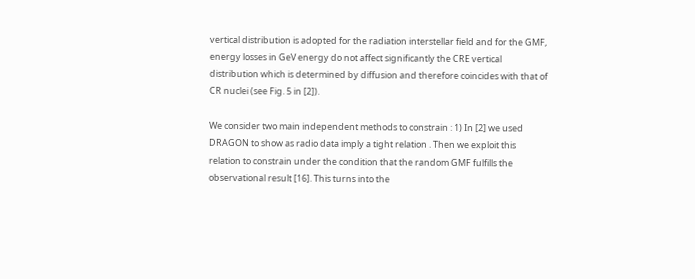vertical distribution is adopted for the radiation interstellar field and for the GMF, energy losses in GeV energy do not affect significantly the CRE vertical distribution which is determined by diffusion and therefore coincides with that of CR nuclei (see Fig. 5 in [2]).

We consider two main independent methods to constrain : 1) In [2] we used DRAGON to show as radio data imply a tight relation . Then we exploit this relation to constrain under the condition that the random GMF fulfills the observational result [16]. This turns into the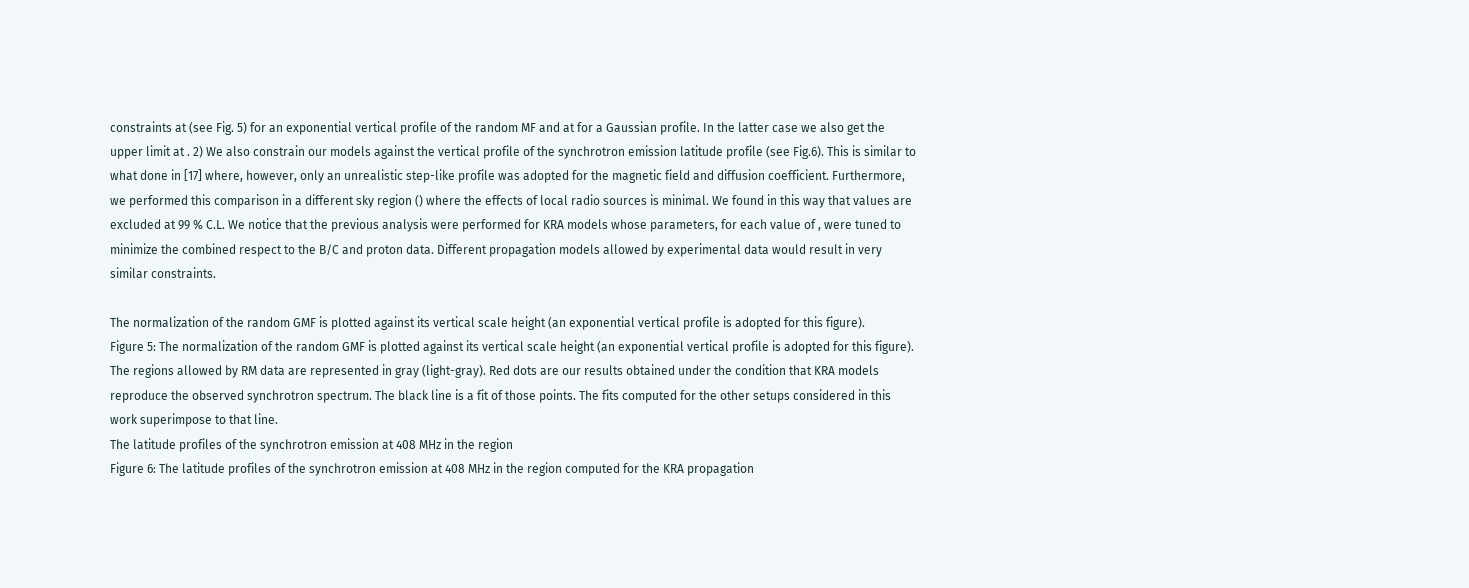constraints at (see Fig. 5) for an exponential vertical profile of the random MF and at for a Gaussian profile. In the latter case we also get the upper limit at . 2) We also constrain our models against the vertical profile of the synchrotron emission latitude profile (see Fig.6). This is similar to what done in [17] where, however, only an unrealistic step-like profile was adopted for the magnetic field and diffusion coefficient. Furthermore, we performed this comparison in a different sky region () where the effects of local radio sources is minimal. We found in this way that values are excluded at 99 % C.L. We notice that the previous analysis were performed for KRA models whose parameters, for each value of , were tuned to minimize the combined respect to the B/C and proton data. Different propagation models allowed by experimental data would result in very similar constraints.

The normalization of the random GMF is plotted against its vertical scale height (an exponential vertical profile is adopted for this figure).
Figure 5: The normalization of the random GMF is plotted against its vertical scale height (an exponential vertical profile is adopted for this figure). The regions allowed by RM data are represented in gray (light-gray). Red dots are our results obtained under the condition that KRA models reproduce the observed synchrotron spectrum. The black line is a fit of those points. The fits computed for the other setups considered in this work superimpose to that line.
The latitude profiles of the synchrotron emission at 408 MHz in the region
Figure 6: The latitude profiles of the synchrotron emission at 408 MHz in the region computed for the KRA propagation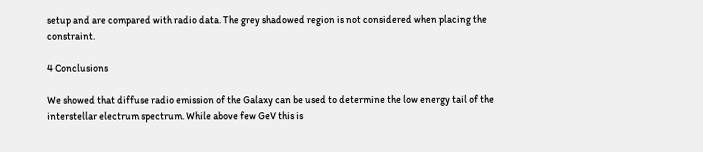setup and are compared with radio data. The grey shadowed region is not considered when placing the constraint.

4 Conclusions

We showed that diffuse radio emission of the Galaxy can be used to determine the low energy tail of the interstellar electrum spectrum. While above few GeV this is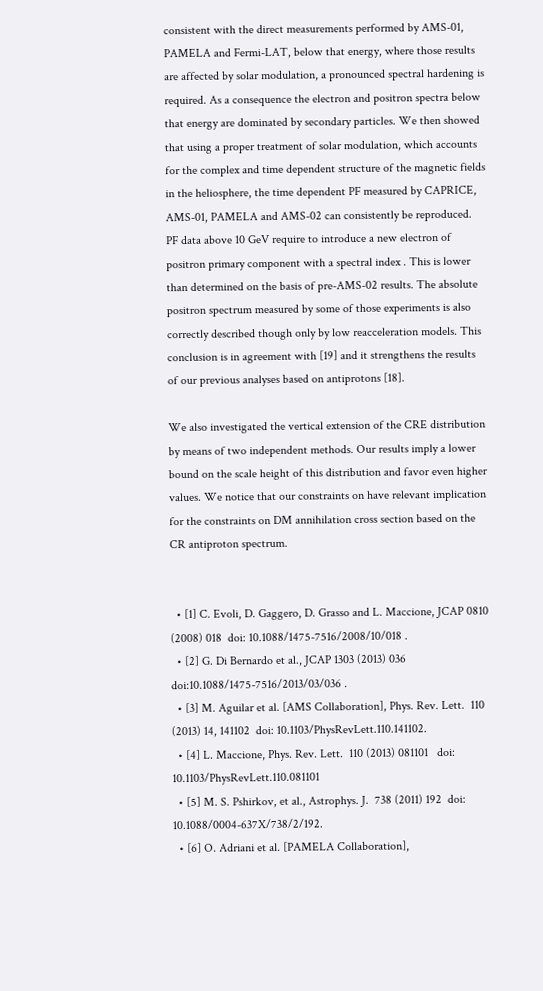consistent with the direct measurements performed by AMS-01, PAMELA and Fermi-LAT, below that energy, where those results are affected by solar modulation, a pronounced spectral hardening is required. As a consequence the electron and positron spectra below that energy are dominated by secondary particles. We then showed that using a proper treatment of solar modulation, which accounts for the complex and time dependent structure of the magnetic fields in the heliosphere, the time dependent PF measured by CAPRICE, AMS-01, PAMELA and AMS-02 can consistently be reproduced. PF data above 10 GeV require to introduce a new electron of positron primary component with a spectral index . This is lower than determined on the basis of pre-AMS-02 results. The absolute positron spectrum measured by some of those experiments is also correctly described though only by low reacceleration models. This conclusion is in agreement with [19] and it strengthens the results of our previous analyses based on antiprotons [18].

We also investigated the vertical extension of the CRE distribution by means of two independent methods. Our results imply a lower bound on the scale height of this distribution and favor even higher values. We notice that our constraints on have relevant implication for the constraints on DM annihilation cross section based on the CR antiproton spectrum.


  • [1] C. Evoli, D. Gaggero, D. Grasso and L. Maccione, JCAP 0810 (2008) 018  doi: 10.1088/1475-7516/2008/10/018 .
  • [2] G. Di Bernardo et al., JCAP 1303 (2013) 036  doi:10.1088/1475-7516/2013/03/036 .
  • [3] M. Aguilar et al. [AMS Collaboration], Phys. Rev. Lett.  110 (2013) 14, 141102  doi: 10.1103/PhysRevLett.110.141102.
  • [4] L. Maccione, Phys. Rev. Lett.  110 (2013) 081101   doi: 10.1103/PhysRevLett.110.081101
  • [5] M. S. Pshirkov, et al., Astrophys. J.  738 (2011) 192  doi: 10.1088/0004-637X/738/2/192.
  • [6] O. Adriani et al. [PAMELA Collaboration],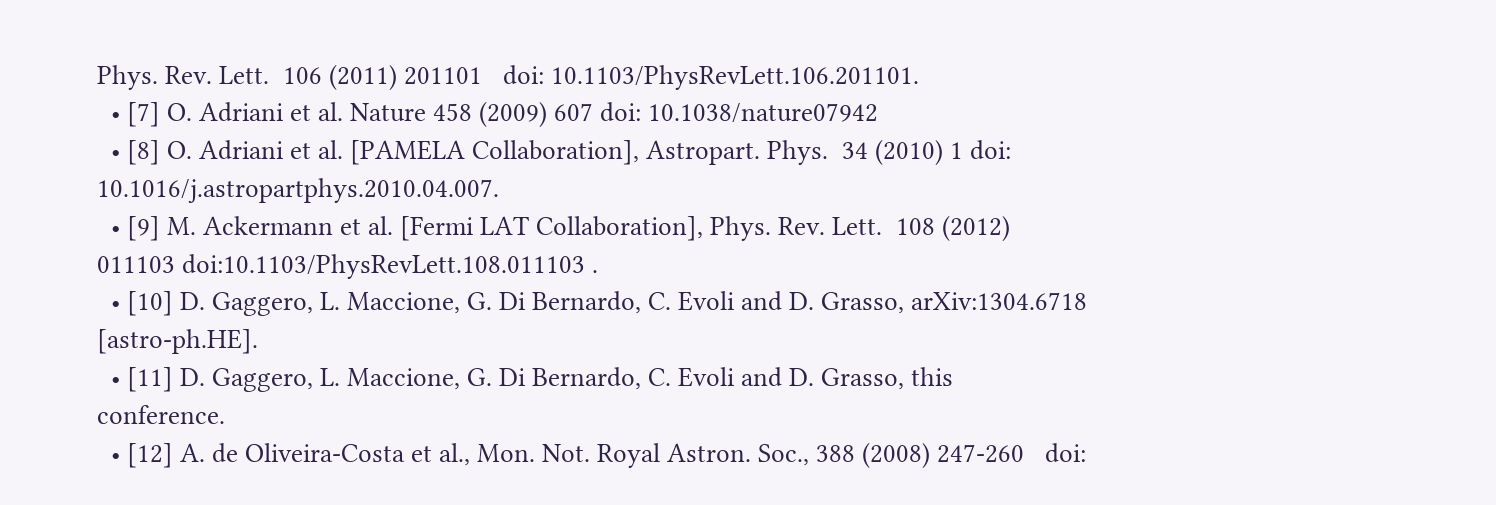Phys. Rev. Lett.  106 (2011) 201101   doi: 10.1103/PhysRevLett.106.201101.
  • [7] O. Adriani et al. Nature 458 (2009) 607 doi: 10.1038/nature07942
  • [8] O. Adriani et al. [PAMELA Collaboration], Astropart. Phys.  34 (2010) 1 doi: 10.1016/j.astropartphys.2010.04.007.
  • [9] M. Ackermann et al. [Fermi LAT Collaboration], Phys. Rev. Lett.  108 (2012) 011103 doi:10.1103/PhysRevLett.108.011103 .
  • [10] D. Gaggero, L. Maccione, G. Di Bernardo, C. Evoli and D. Grasso, arXiv:1304.6718 [astro-ph.HE].
  • [11] D. Gaggero, L. Maccione, G. Di Bernardo, C. Evoli and D. Grasso, this conference.
  • [12] A. de Oliveira-Costa et al., Mon. Not. Royal Astron. Soc., 388 (2008) 247-260   doi: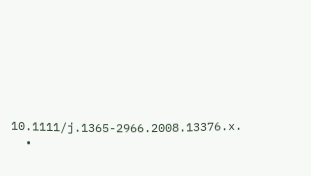10.1111/j.1365-2966.2008.13376.x.
  •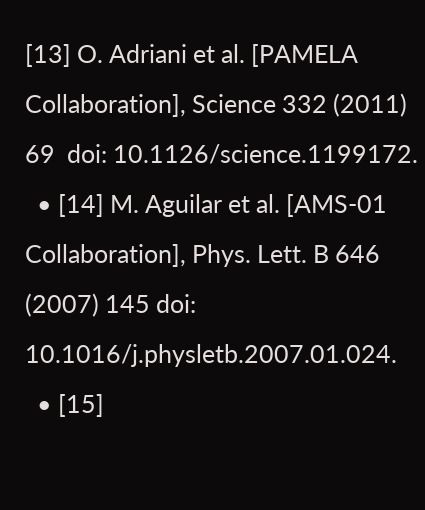[13] O. Adriani et al. [PAMELA Collaboration], Science 332 (2011) 69  doi: 10.1126/science.1199172.
  • [14] M. Aguilar et al. [AMS-01 Collaboration], Phys. Lett. B 646 (2007) 145 doi: 10.1016/j.physletb.2007.01.024.
  • [15]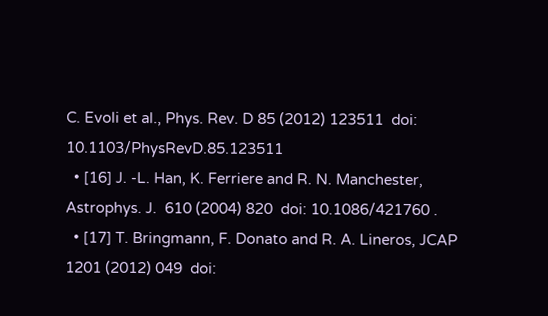C. Evoli et al., Phys. Rev. D 85 (2012) 123511  doi: 10.1103/PhysRevD.85.123511
  • [16] J. -L. Han, K. Ferriere and R. N. Manchester, Astrophys. J.  610 (2004) 820  doi: 10.1086/421760 .
  • [17] T. Bringmann, F. Donato and R. A. Lineros, JCAP 1201 (2012) 049  doi: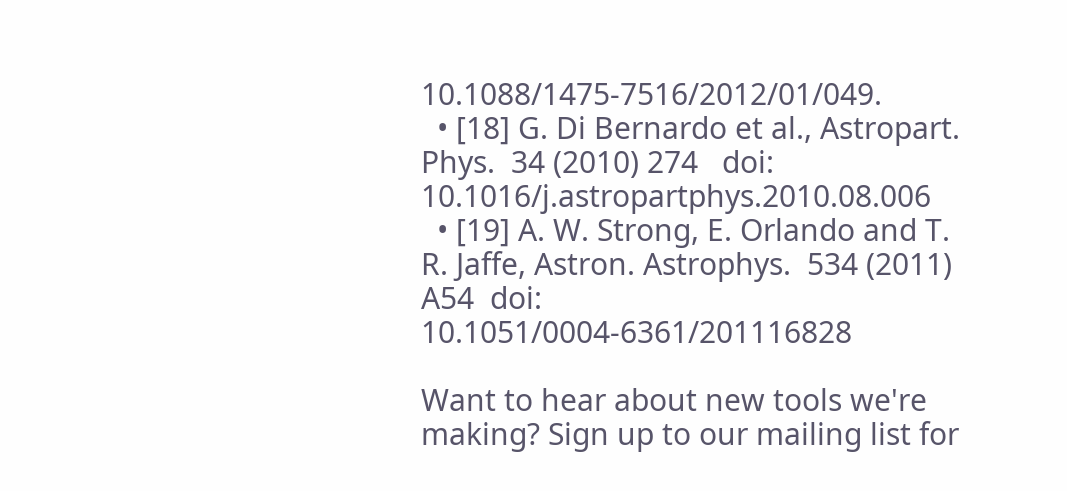10.1088/1475-7516/2012/01/049.
  • [18] G. Di Bernardo et al., Astropart. Phys.  34 (2010) 274   doi: 10.1016/j.astropartphys.2010.08.006
  • [19] A. W. Strong, E. Orlando and T. R. Jaffe, Astron. Astrophys.  534 (2011) A54  doi: 10.1051/0004-6361/201116828

Want to hear about new tools we're making? Sign up to our mailing list for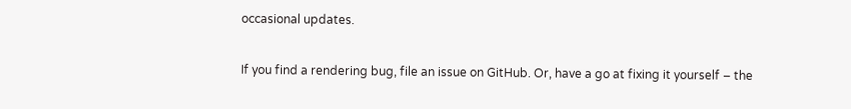occasional updates.

If you find a rendering bug, file an issue on GitHub. Or, have a go at fixing it yourself – the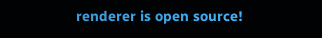renderer is open source!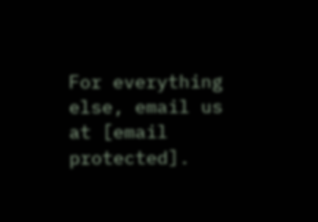For everything else, email us at [email protected].